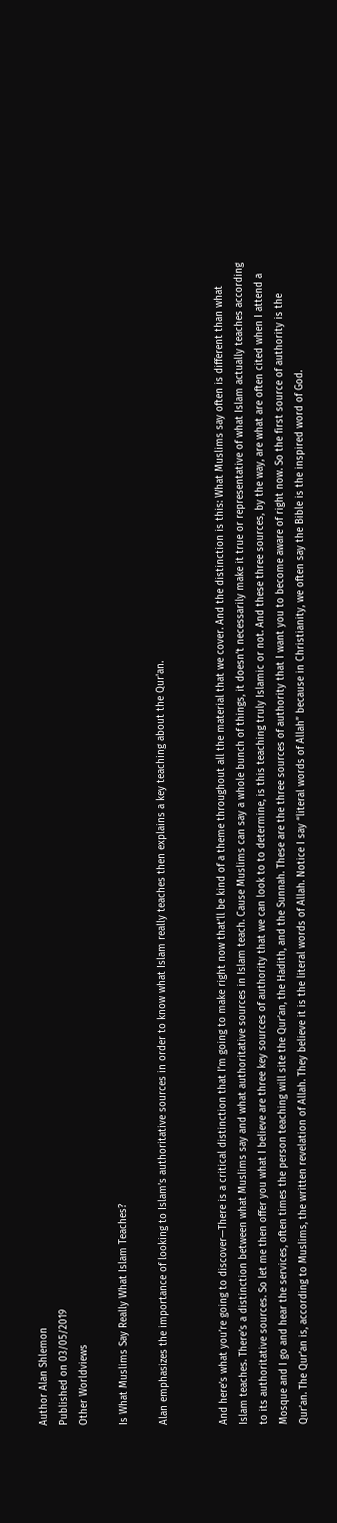Author Alan Shlemon
Published on 03/05/2019
Other Worldviews

Is What Muslims Say Really What Islam Teaches?

Alan emphasizes the importance of looking to Islam’s authoritative sources in order to know what Islam really teaches then explains a key teaching about the Qur'an.


And here’s what you’re going to discover—There is a critical distinction that I’m going to make right now that’ll be kind of a theme throughout all the material that we cover. And the distinction is this: What Muslims say often is different than what Islam teaches. There’s a distinction between what Muslims say and what authoritative sources in Islam teach. Cause Muslims can say a whole bunch of things, it doesn’t necessarily make it true or representative of what Islam actually teaches according to its authoritative sources. So let me then offer you what I believe are three key sources of authority that we can look to to determine, is this teaching truly Islamic or not. And these three sources, by the way, are what are often cited when I attend a Mosque and I go and hear the services, often times the person teaching will site the Qur’an, the Hadith, and the Sunnah. These are the three sources of authority that I want you to become aware of right now. So the first source of authority is the Qur’an. The Qur’an is, according to Muslims, the written revelation of Allah. They believe it is the literal words of Allah. Notice I say “literal words of Allah” because in Christianity, we often say the Bible is the inspired word of God.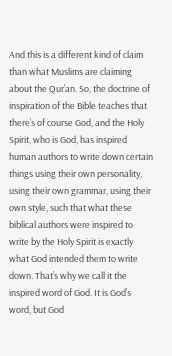And this is a different kind of claim than what Muslims are claiming about the Qur’an. So, the doctrine of inspiration of the Bible teaches that there’s of course God, and the Holy Spirit, who is God, has inspired human authors to write down certain things using their own personality, using their own grammar, using their own style, such that what these biblical authors were inspired to write by the Holy Spirit is exactly what God intended them to write down. That’s why we call it the inspired word of God. It is God’s word, but God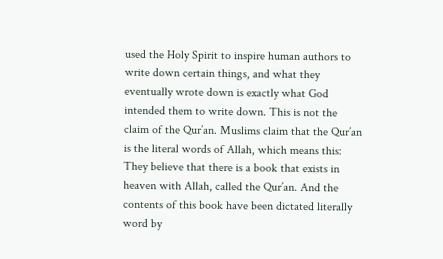used the Holy Spirit to inspire human authors to write down certain things, and what they eventually wrote down is exactly what God intended them to write down. This is not the claim of the Qur’an. Muslims claim that the Qur’an is the literal words of Allah, which means this: They believe that there is a book that exists in heaven with Allah, called the Qur’an. And the contents of this book have been dictated literally word by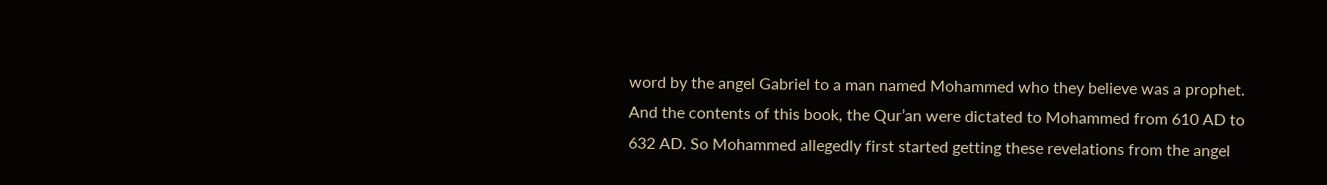word by the angel Gabriel to a man named Mohammed who they believe was a prophet. And the contents of this book, the Qur’an were dictated to Mohammed from 610 AD to 632 AD. So Mohammed allegedly first started getting these revelations from the angel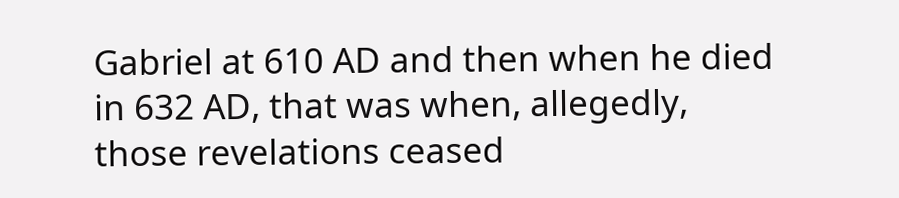Gabriel at 610 AD and then when he died in 632 AD, that was when, allegedly, those revelations ceased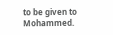to be given to Mohammed.